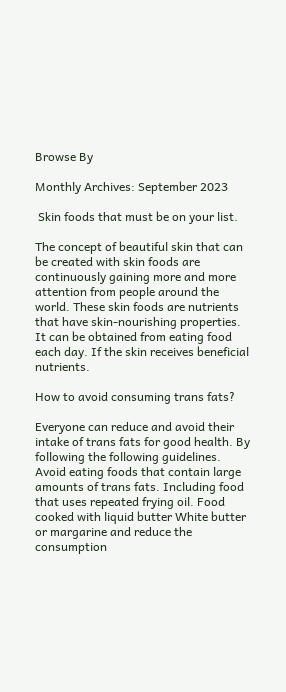Browse By

Monthly Archives: September 2023

 Skin foods that must be on your list.

The concept of beautiful skin that can be created with skin foods are continuously gaining more and more attention from people around the world. These skin foods are nutrients that have skin-nourishing properties. It can be obtained from eating food each day. If the skin receives beneficial nutrients.

How to avoid consuming trans fats?

Everyone can reduce and avoid their intake of trans fats for good health. By following the following guidelines. Avoid eating foods that contain large amounts of trans fats. Including food that uses repeated frying oil. Food cooked with liquid butter White butter or margarine and reduce the consumption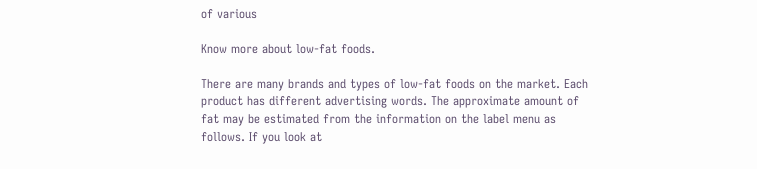of various

Know more about low-fat foods.

There are many brands and types of low-fat foods on the market. Each product has different advertising words. The approximate amount of fat may be estimated from the information on the label menu as follows. If you look at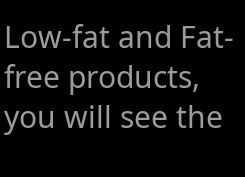Low-fat and Fat-free products, you will see the